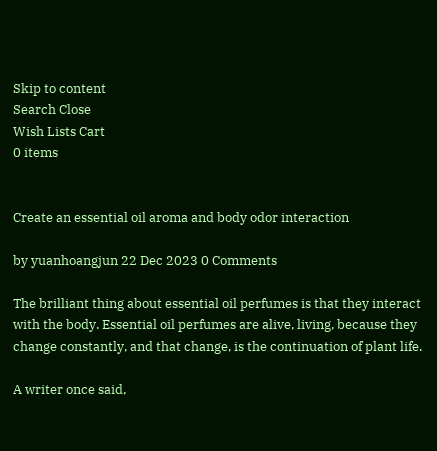Skip to content
Search Close
Wish Lists Cart
0 items


Create an essential oil aroma and body odor interaction

by yuanhoangjun 22 Dec 2023 0 Comments

The brilliant thing about essential oil perfumes is that they interact with the body. Essential oil perfumes are alive, living, because they change constantly, and that change, is the continuation of plant life.

A writer once said,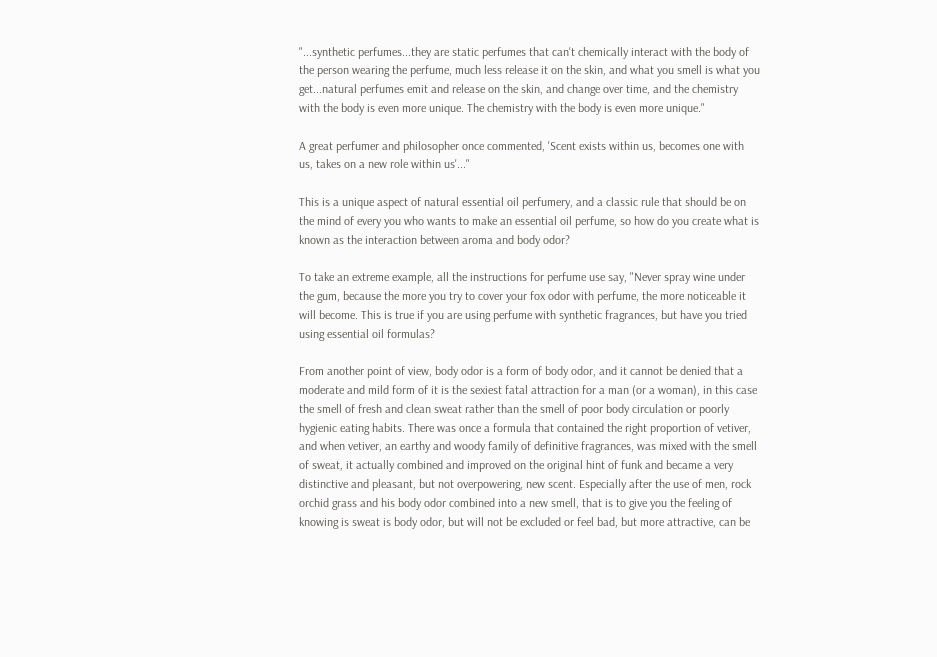"...synthetic perfumes...they are static perfumes that can't chemically interact with the body of the person wearing the perfume, much less release it on the skin, and what you smell is what you get...natural perfumes emit and release on the skin, and change over time, and the chemistry with the body is even more unique. The chemistry with the body is even more unique."

A great perfumer and philosopher once commented, 'Scent exists within us, becomes one with us, takes on a new role within us'..."

This is a unique aspect of natural essential oil perfumery, and a classic rule that should be on the mind of every you who wants to make an essential oil perfume, so how do you create what is known as the interaction between aroma and body odor?

To take an extreme example, all the instructions for perfume use say, "Never spray wine under the gum, because the more you try to cover your fox odor with perfume, the more noticeable it will become. This is true if you are using perfume with synthetic fragrances, but have you tried using essential oil formulas?

From another point of view, body odor is a form of body odor, and it cannot be denied that a moderate and mild form of it is the sexiest fatal attraction for a man (or a woman), in this case the smell of fresh and clean sweat rather than the smell of poor body circulation or poorly hygienic eating habits. There was once a formula that contained the right proportion of vetiver, and when vetiver, an earthy and woody family of definitive fragrances, was mixed with the smell of sweat, it actually combined and improved on the original hint of funk and became a very distinctive and pleasant, but not overpowering, new scent. Especially after the use of men, rock orchid grass and his body odor combined into a new smell, that is to give you the feeling of knowing is sweat is body odor, but will not be excluded or feel bad, but more attractive, can be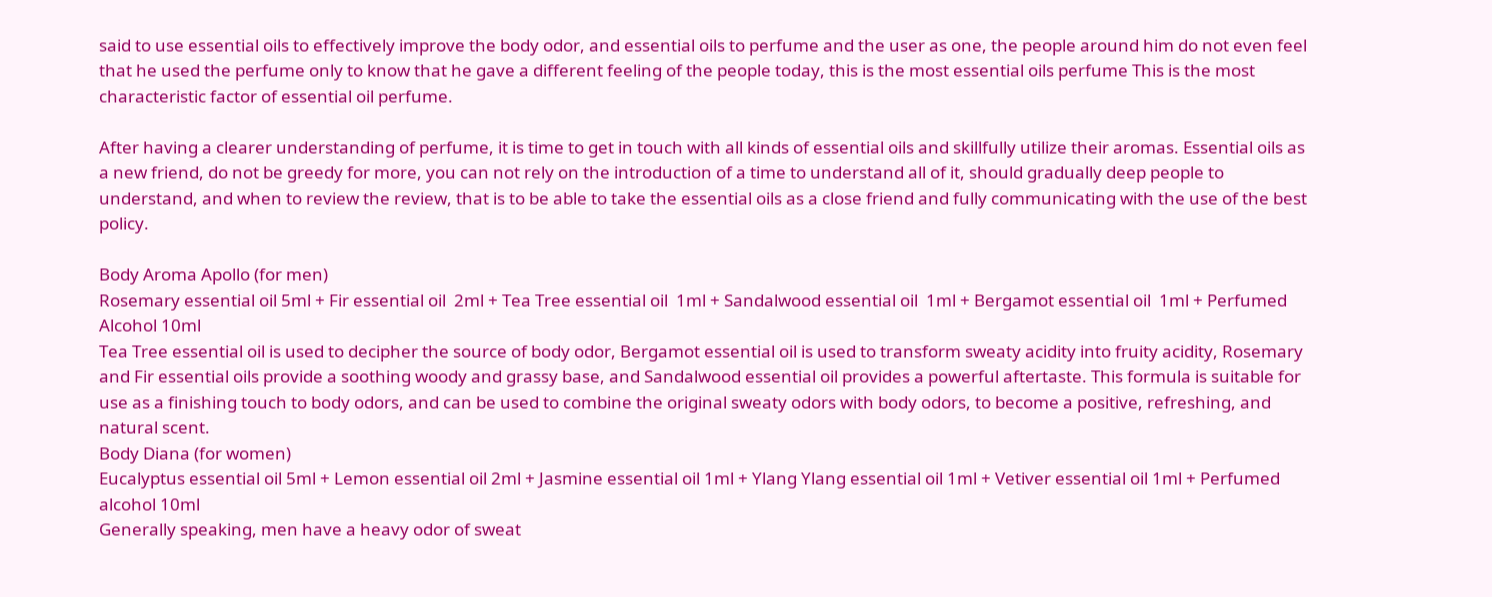said to use essential oils to effectively improve the body odor, and essential oils to perfume and the user as one, the people around him do not even feel that he used the perfume only to know that he gave a different feeling of the people today, this is the most essential oils perfume This is the most characteristic factor of essential oil perfume.

After having a clearer understanding of perfume, it is time to get in touch with all kinds of essential oils and skillfully utilize their aromas. Essential oils as a new friend, do not be greedy for more, you can not rely on the introduction of a time to understand all of it, should gradually deep people to understand, and when to review the review, that is to be able to take the essential oils as a close friend and fully communicating with the use of the best policy.

Body Aroma Apollo (for men)
Rosemary essential oil 5ml + Fir essential oil  2ml + Tea Tree essential oil  1ml + Sandalwood essential oil  1ml + Bergamot essential oil  1ml + Perfumed Alcohol 10ml
Tea Tree essential oil is used to decipher the source of body odor, Bergamot essential oil is used to transform sweaty acidity into fruity acidity, Rosemary and Fir essential oils provide a soothing woody and grassy base, and Sandalwood essential oil provides a powerful aftertaste. This formula is suitable for use as a finishing touch to body odors, and can be used to combine the original sweaty odors with body odors, to become a positive, refreshing, and natural scent.
Body Diana (for women)
Eucalyptus essential oil 5ml + Lemon essential oil 2ml + Jasmine essential oil 1ml + Ylang Ylang essential oil 1ml + Vetiver essential oil 1ml + Perfumed alcohol 10ml
Generally speaking, men have a heavy odor of sweat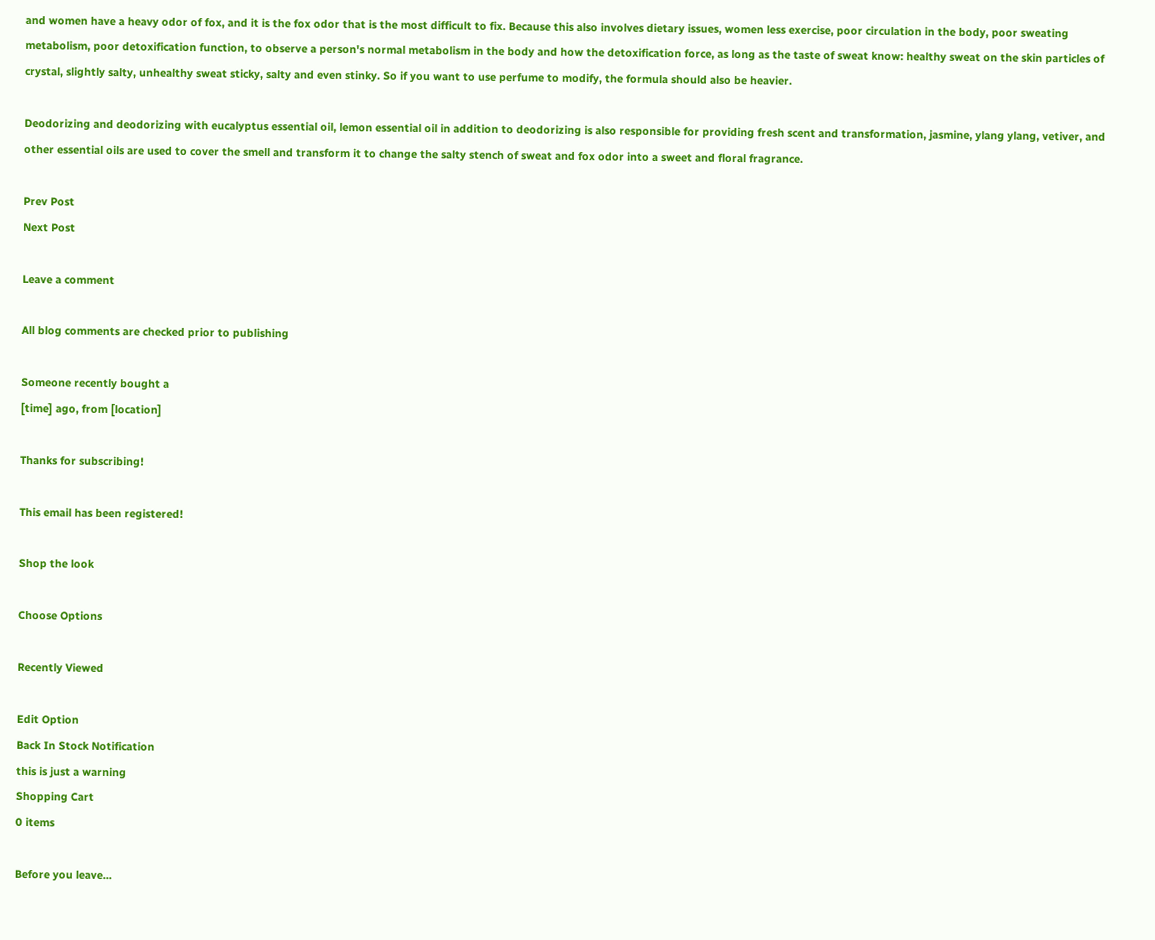and women have a heavy odor of fox, and it is the fox odor that is the most difficult to fix. Because this also involves dietary issues, women less exercise, poor circulation in the body, poor sweating metabolism, poor detoxification function, to observe a person's normal metabolism in the body and how the detoxification force, as long as the taste of sweat know: healthy sweat on the skin particles of crystal, slightly salty, unhealthy sweat sticky, salty and even stinky. So if you want to use perfume to modify, the formula should also be heavier.

Deodorizing and deodorizing with eucalyptus essential oil, lemon essential oil in addition to deodorizing is also responsible for providing fresh scent and transformation, jasmine, ylang ylang, vetiver, and other essential oils are used to cover the smell and transform it to change the salty stench of sweat and fox odor into a sweet and floral fragrance.

Prev Post
Next Post

Leave a comment

All blog comments are checked prior to publishing

Someone recently bought a
[time] ago, from [location]

Thanks for subscribing!

This email has been registered!

Shop the look

Choose Options

Recently Viewed

Edit Option
Back In Stock Notification
this is just a warning
Shopping Cart
0 items

Before you leave...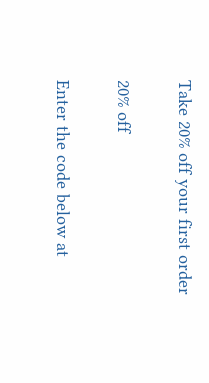Take 20% off your first order

20% off

Enter the code below at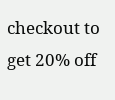checkout to get 20% off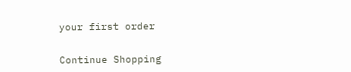your first order


Continue Shopping